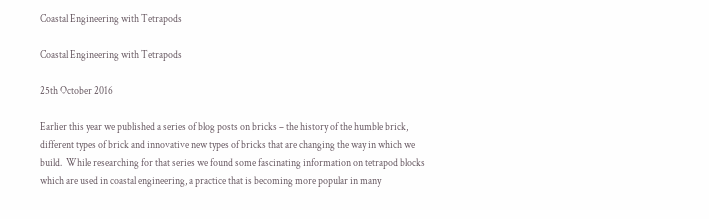Coastal Engineering with Tetrapods

Coastal Engineering with Tetrapods

25th October 2016

Earlier this year we published a series of blog posts on bricks – the history of the humble brick, different types of brick and innovative new types of bricks that are changing the way in which we build.  While researching for that series we found some fascinating information on tetrapod blocks which are used in coastal engineering, a practice that is becoming more popular in many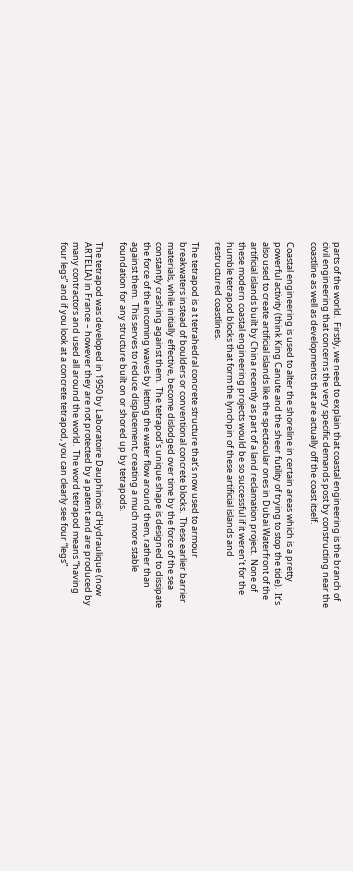parts of the world.  Firstly, we need to explain that coastal engineering is the branch of civil engineering that concerns the very specific demands post by constructing near the coastline as well as developments that are actually off the coast itself.

Coastal engineering is used to alter the shoreline in certain areas which is a pretty powerful activity (think King Canute and the sheer futility of trying to stop the tide).  It’s also used to create artificial islands like the spectacular ones in Dubai Waterfront of the artificial islands built by China recently as part of a land reclamation project.  None of these modern coastal engineering projects would be so successful if it weren’t for the humble tetrapod blocks that form the lynchpin of these artificial islands and restructured coastlines.

The tetrapod is a t tetrahedral concrete structure that’s now used to armour breakwaters instead of boulders or conventional concrete blocks.  These earlier barrier materials, while initially effective, become dislodged over time by the force of the sea constantly crashing against them.  The tetrapod’s unique shape is designed to dissipate the force of the incoming waves by letting the water flow around them, rather than against them.  This serves to reduce displacement, creating a much more stable foundation for any structure built on or shored up by tetrapods.

The tetrapod was developed in 1950 by Laboratoire Dauphinois d’Hydraulique (now ARTELIA) in France – however they are not protected by a patent and are produced by many contractors and used all around the world.  The word tetrapod means “having four legs” and if you look at a concrete tetrapod, you can clearly see four “legs”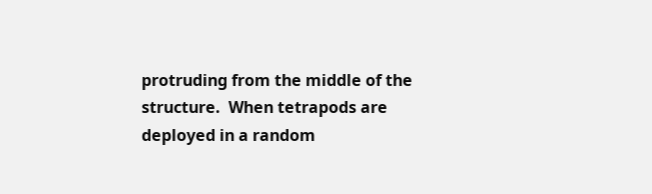protruding from the middle of the structure.  When tetrapods are deployed in a random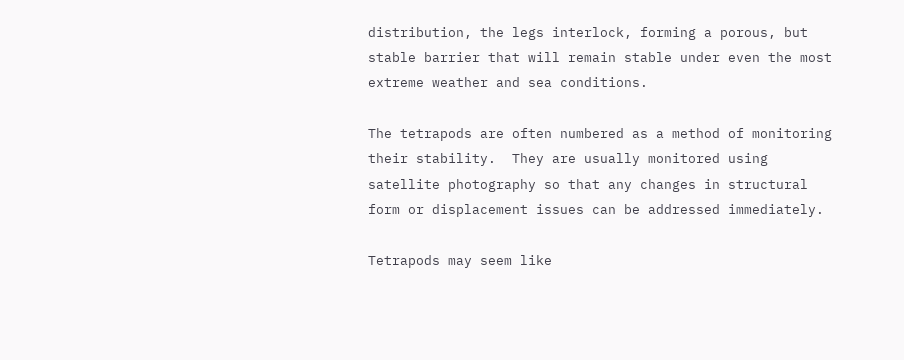distribution, the legs interlock, forming a porous, but stable barrier that will remain stable under even the most extreme weather and sea conditions.

The tetrapods are often numbered as a method of monitoring their stability.  They are usually monitored using satellite photography so that any changes in structural form or displacement issues can be addressed immediately.

Tetrapods may seem like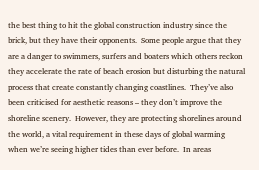the best thing to hit the global construction industry since the brick, but they have their opponents.  Some people argue that they are a danger to swimmers, surfers and boaters which others reckon they accelerate the rate of beach erosion but disturbing the natural process that create constantly changing coastlines.  They’ve also been criticised for aesthetic reasons – they don’t improve the shoreline scenery.  However, they are protecting shorelines around the world, a vital requirement in these days of global warming when we’re seeing higher tides than ever before.  In areas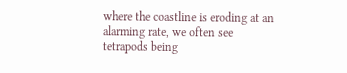where the coastline is eroding at an alarming rate, we often see tetrapods being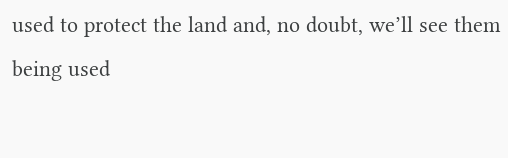used to protect the land and, no doubt, we’ll see them being used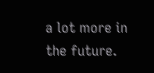a lot more in the future.